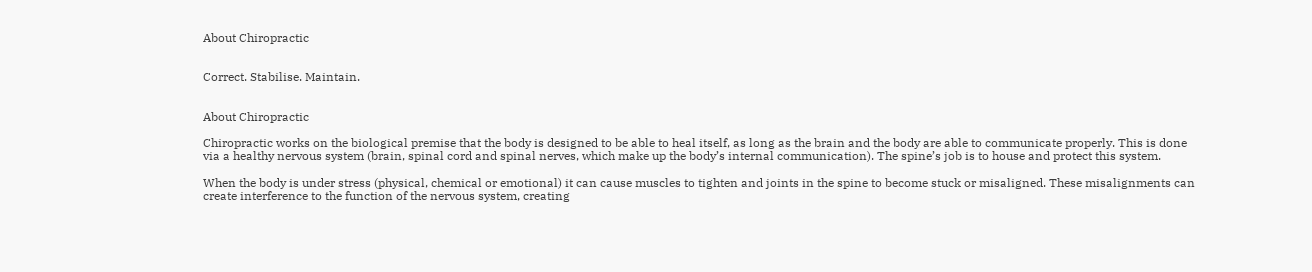About Chiropractic


Correct. Stabilise. Maintain.


About Chiropractic

Chiropractic works on the biological premise that the body is designed to be able to heal itself, as long as the brain and the body are able to communicate properly. This is done via a healthy nervous system (brain, spinal cord and spinal nerves, which make up the body’s internal communication). The spine’s job is to house and protect this system.

When the body is under stress (physical, chemical or emotional) it can cause muscles to tighten and joints in the spine to become stuck or misaligned. These misalignments can create interference to the function of the nervous system, creating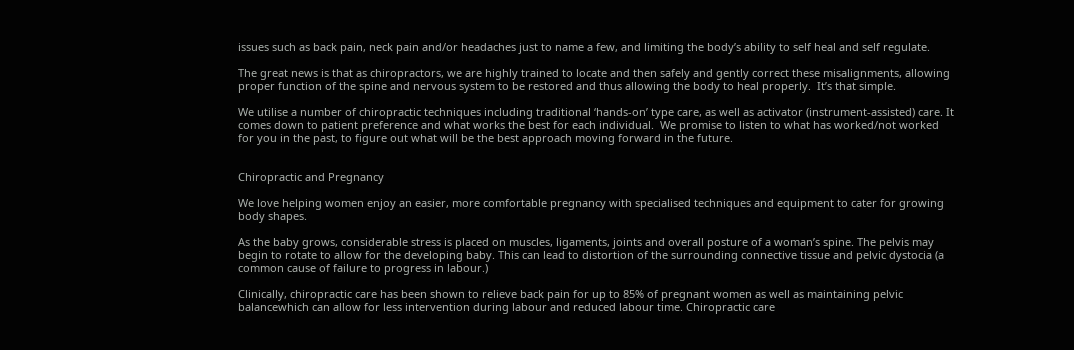issues such as back pain, neck pain and/or headaches just to name a few, and limiting the body’s ability to self heal and self regulate.

The great news is that as chiropractors, we are highly trained to locate and then safely and gently correct these misalignments, allowing proper function of the spine and nervous system to be restored and thus allowing the body to heal properly.  It’s that simple.

We utilise a number of chiropractic techniques including traditional ‘hands-on’ type care, as well as activator (instrument-assisted) care. It comes down to patient preference and what works the best for each individual.  We promise to listen to what has worked/not worked for you in the past, to figure out what will be the best approach moving forward in the future.


Chiropractic and Pregnancy

We love helping women enjoy an easier, more comfortable pregnancy with specialised techniques and equipment to cater for growing body shapes.

As the baby grows, considerable stress is placed on muscles, ligaments, joints and overall posture of a woman’s spine. The pelvis may begin to rotate to allow for the developing baby. This can lead to distortion of the surrounding connective tissue and pelvic dystocia (a common cause of failure to progress in labour.)

Clinically, chiropractic care has been shown to relieve back pain for up to 85% of pregnant women as well as maintaining pelvic balancewhich can allow for less intervention during labour and reduced labour time. Chiropractic care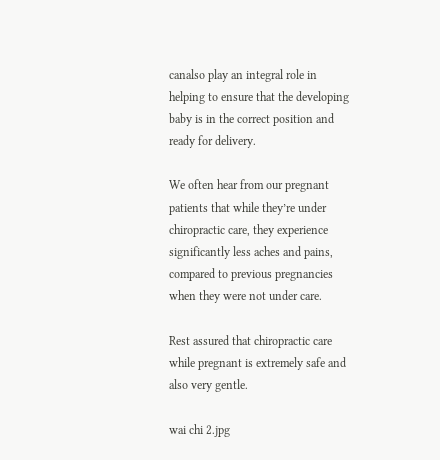canalso play an integral role in helping to ensure that the developing baby is in the correct position and ready for delivery.

We often hear from our pregnant patients that while they’re under chiropractic care, they experience significantly less aches and pains, compared to previous pregnancies when they were not under care.

Rest assured that chiropractic care while pregnant is extremely safe and also very gentle.

wai chi 2.jpg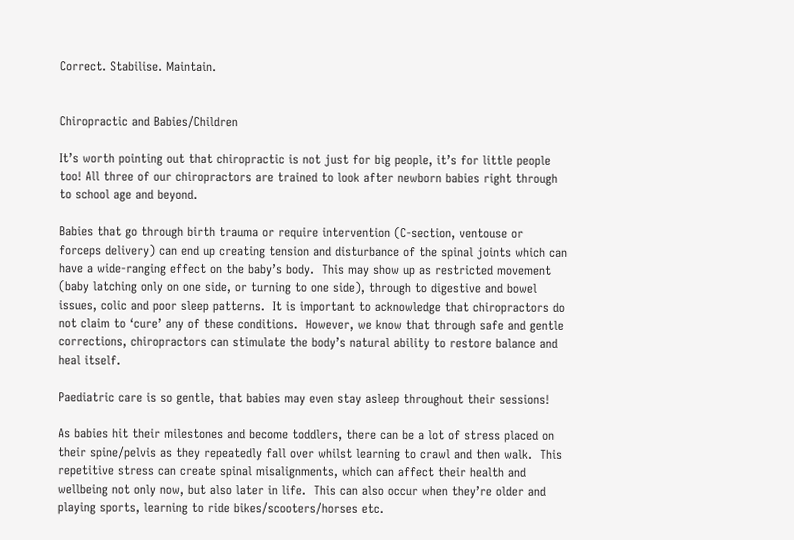Correct. Stabilise. Maintain.


Chiropractic and Babies/Children

It’s worth pointing out that chiropractic is not just for big people, it’s for little people too! All three of our chiropractors are trained to look after newborn babies right through to school age and beyond.

Babies that go through birth trauma or require intervention (C-section, ventouse or forceps delivery) can end up creating tension and disturbance of the spinal joints which can have a wide-ranging effect on the baby’s body.  This may show up as restricted movement (baby latching only on one side, or turning to one side), through to digestive and bowel issues, colic and poor sleep patterns.  It is important to acknowledge that chiropractors do not claim to ‘cure’ any of these conditions.  However, we know that through safe and gentle corrections, chiropractors can stimulate the body’s natural ability to restore balance and heal itself.

Paediatric care is so gentle, that babies may even stay asleep throughout their sessions!

As babies hit their milestones and become toddlers, there can be a lot of stress placed on their spine/pelvis as they repeatedly fall over whilst learning to crawl and then walk.  This repetitive stress can create spinal misalignments, which can affect their health and wellbeing not only now, but also later in life.  This can also occur when they’re older and playing sports, learning to ride bikes/scooters/horses etc.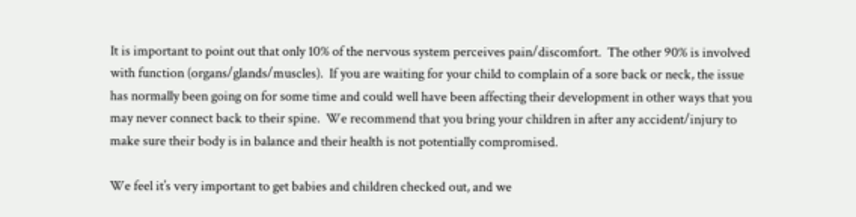It is important to point out that only 10% of the nervous system perceives pain/discomfort.  The other 90% is involved with function (organs/glands/muscles).  If you are waiting for your child to complain of a sore back or neck, the issue has normally been going on for some time and could well have been affecting their development in other ways that you may never connect back to their spine.  We recommend that you bring your children in after any accident/injury to make sure their body is in balance and their health is not potentially compromised.

We feel it’s very important to get babies and children checked out, and we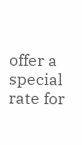offer a special rate for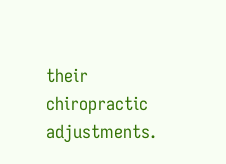their chiropractic adjustments.